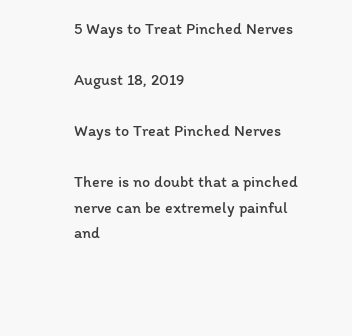5 Ways to Treat Pinched Nerves

August 18, 2019

Ways to Treat Pinched Nerves

There is no doubt that a pinched nerve can be extremely painful and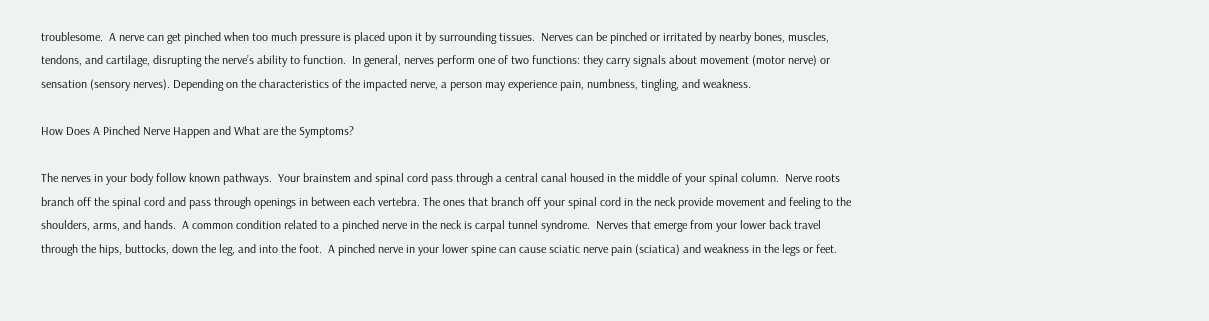troublesome.  A nerve can get pinched when too much pressure is placed upon it by surrounding tissues.  Nerves can be pinched or irritated by nearby bones, muscles, tendons, and cartilage, disrupting the nerve’s ability to function.  In general, nerves perform one of two functions: they carry signals about movement (motor nerve) or sensation (sensory nerves). Depending on the characteristics of the impacted nerve, a person may experience pain, numbness, tingling, and weakness.

How Does A Pinched Nerve Happen and What are the Symptoms?

The nerves in your body follow known pathways.  Your brainstem and spinal cord pass through a central canal housed in the middle of your spinal column.  Nerve roots branch off the spinal cord and pass through openings in between each vertebra. The ones that branch off your spinal cord in the neck provide movement and feeling to the shoulders, arms, and hands.  A common condition related to a pinched nerve in the neck is carpal tunnel syndrome.  Nerves that emerge from your lower back travel through the hips, buttocks, down the leg, and into the foot.  A pinched nerve in your lower spine can cause sciatic nerve pain (sciatica) and weakness in the legs or feet.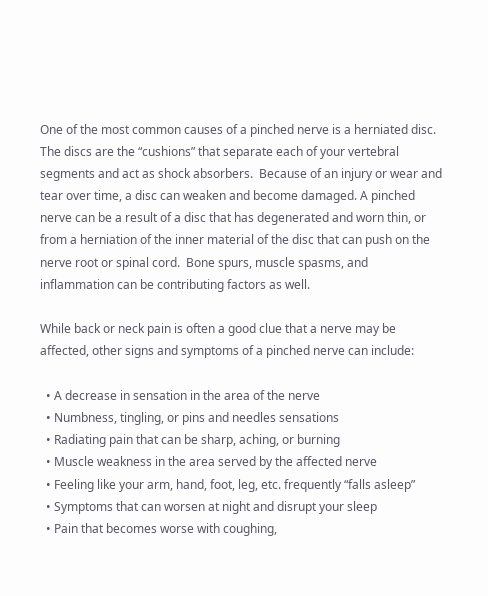One of the most common causes of a pinched nerve is a herniated disc.  The discs are the “cushions” that separate each of your vertebral segments and act as shock absorbers.  Because of an injury or wear and tear over time, a disc can weaken and become damaged. A pinched nerve can be a result of a disc that has degenerated and worn thin, or from a herniation of the inner material of the disc that can push on the nerve root or spinal cord.  Bone spurs, muscle spasms, and inflammation can be contributing factors as well.

While back or neck pain is often a good clue that a nerve may be affected, other signs and symptoms of a pinched nerve can include:

  • A decrease in sensation in the area of the nerve
  • Numbness, tingling, or pins and needles sensations
  • Radiating pain that can be sharp, aching, or burning
  • Muscle weakness in the area served by the affected nerve
  • Feeling like your arm, hand, foot, leg, etc. frequently “falls asleep”
  • Symptoms that can worsen at night and disrupt your sleep
  • Pain that becomes worse with coughing,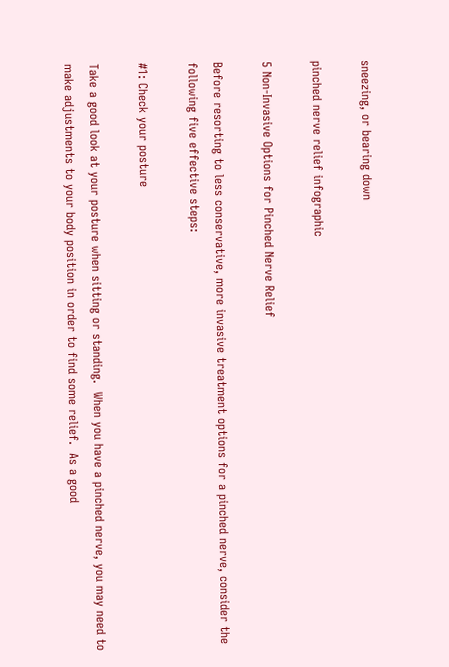sneezing, or bearing down

pinched nerve relief infographic

5 Non-Invasive Options for Pinched Nerve Relief

Before resorting to less conservative, more invasive treatment options for a pinched nerve, consider the following five effective steps:

#1: Check your posture

Take a good look at your posture when sitting or standing.  When you have a pinched nerve, you may need to make adjustments to your body position in order to find some relief.  As a good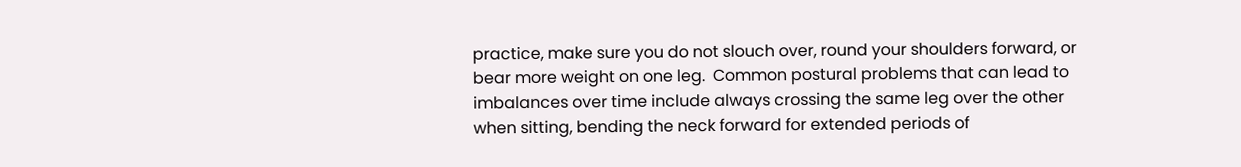practice, make sure you do not slouch over, round your shoulders forward, or bear more weight on one leg.  Common postural problems that can lead to imbalances over time include always crossing the same leg over the other when sitting, bending the neck forward for extended periods of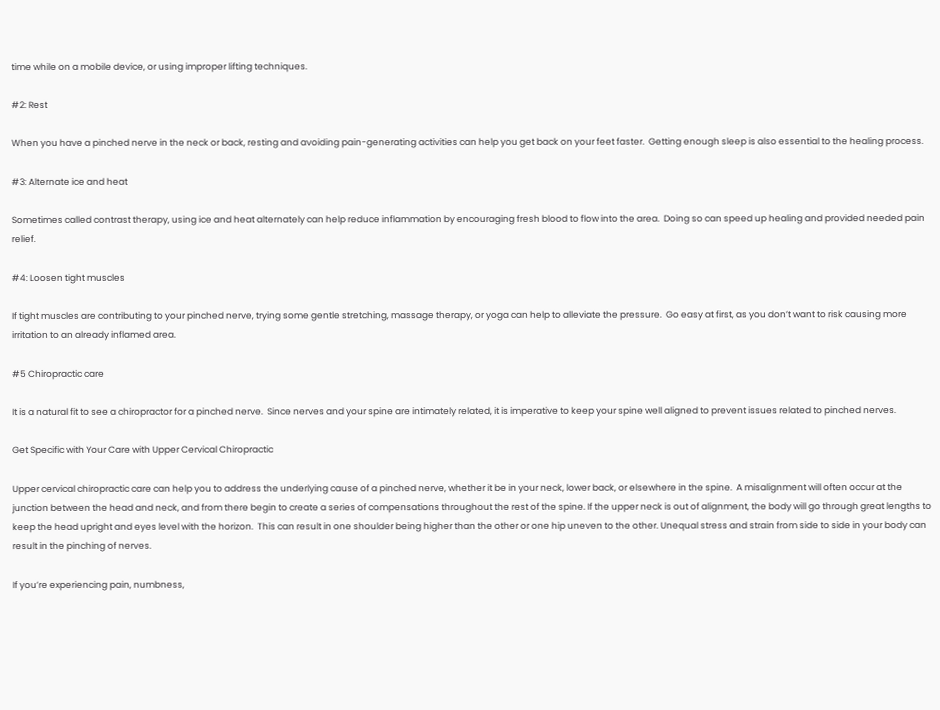time while on a mobile device, or using improper lifting techniques.

#2: Rest

When you have a pinched nerve in the neck or back, resting and avoiding pain-generating activities can help you get back on your feet faster.  Getting enough sleep is also essential to the healing process.

#3: Alternate ice and heat

Sometimes called contrast therapy, using ice and heat alternately can help reduce inflammation by encouraging fresh blood to flow into the area.  Doing so can speed up healing and provided needed pain relief.

#4: Loosen tight muscles

If tight muscles are contributing to your pinched nerve, trying some gentle stretching, massage therapy, or yoga can help to alleviate the pressure.  Go easy at first, as you don’t want to risk causing more irritation to an already inflamed area.

#5 Chiropractic care

It is a natural fit to see a chiropractor for a pinched nerve.  Since nerves and your spine are intimately related, it is imperative to keep your spine well aligned to prevent issues related to pinched nerves.

Get Specific with Your Care with Upper Cervical Chiropractic

Upper cervical chiropractic care can help you to address the underlying cause of a pinched nerve, whether it be in your neck, lower back, or elsewhere in the spine.  A misalignment will often occur at the junction between the head and neck, and from there begin to create a series of compensations throughout the rest of the spine. If the upper neck is out of alignment, the body will go through great lengths to keep the head upright and eyes level with the horizon.  This can result in one shoulder being higher than the other or one hip uneven to the other. Unequal stress and strain from side to side in your body can result in the pinching of nerves.

If you’re experiencing pain, numbness,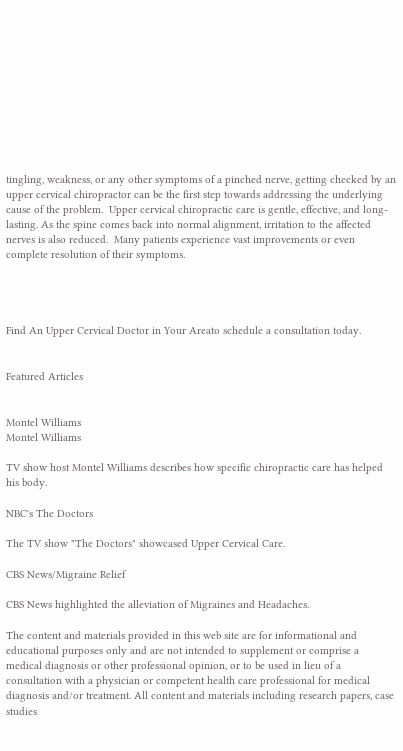tingling, weakness, or any other symptoms of a pinched nerve, getting checked by an upper cervical chiropractor can be the first step towards addressing the underlying cause of the problem.  Upper cervical chiropractic care is gentle, effective, and long-lasting. As the spine comes back into normal alignment, irritation to the affected nerves is also reduced.  Many patients experience vast improvements or even complete resolution of their symptoms.




Find An Upper Cervical Doctor in Your Areato schedule a consultation today.


Featured Articles


Montel Williams
Montel Williams

TV show host Montel Williams describes how specific chiropractic care has helped his body.

NBC's The Doctors

The TV show "The Doctors" showcased Upper Cervical Care.

CBS News/Migraine Relief

CBS News highlighted the alleviation of Migraines and Headaches.

The content and materials provided in this web site are for informational and educational purposes only and are not intended to supplement or comprise a medical diagnosis or other professional opinion, or to be used in lieu of a consultation with a physician or competent health care professional for medical diagnosis and/or treatment. All content and materials including research papers, case studies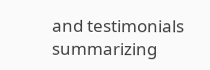and testimonials summarizing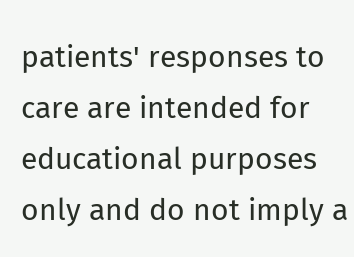patients' responses to care are intended for educational purposes only and do not imply a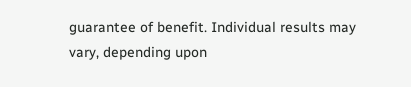guarantee of benefit. Individual results may vary, depending upon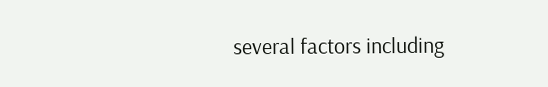several factors including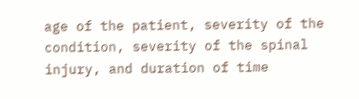age of the patient, severity of the condition, severity of the spinal injury, and duration of time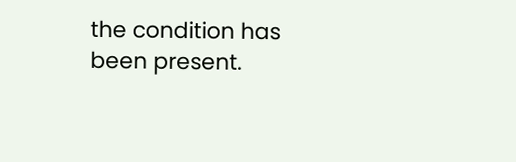the condition has been present.